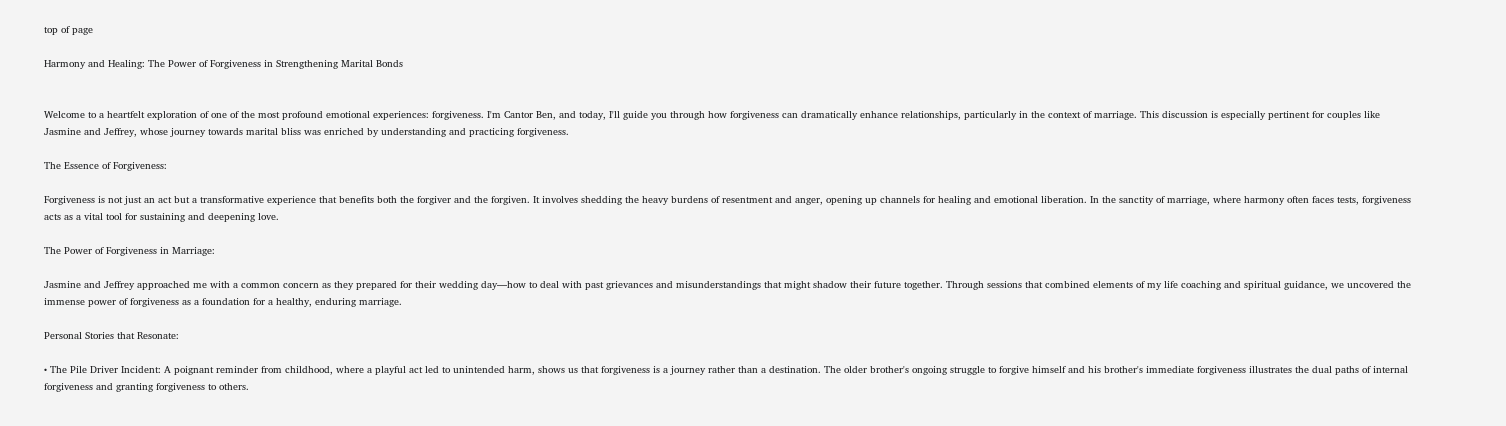top of page

Harmony and Healing: The Power of Forgiveness in Strengthening Marital Bonds


Welcome to a heartfelt exploration of one of the most profound emotional experiences: forgiveness. I'm Cantor Ben, and today, I'll guide you through how forgiveness can dramatically enhance relationships, particularly in the context of marriage. This discussion is especially pertinent for couples like Jasmine and Jeffrey, whose journey towards marital bliss was enriched by understanding and practicing forgiveness.

The Essence of Forgiveness:

Forgiveness is not just an act but a transformative experience that benefits both the forgiver and the forgiven. It involves shedding the heavy burdens of resentment and anger, opening up channels for healing and emotional liberation. In the sanctity of marriage, where harmony often faces tests, forgiveness acts as a vital tool for sustaining and deepening love.

The Power of Forgiveness in Marriage:

Jasmine and Jeffrey approached me with a common concern as they prepared for their wedding day—how to deal with past grievances and misunderstandings that might shadow their future together. Through sessions that combined elements of my life coaching and spiritual guidance, we uncovered the immense power of forgiveness as a foundation for a healthy, enduring marriage.

Personal Stories that Resonate:

• The Pile Driver Incident: A poignant reminder from childhood, where a playful act led to unintended harm, shows us that forgiveness is a journey rather than a destination. The older brother's ongoing struggle to forgive himself and his brother's immediate forgiveness illustrates the dual paths of internal forgiveness and granting forgiveness to others.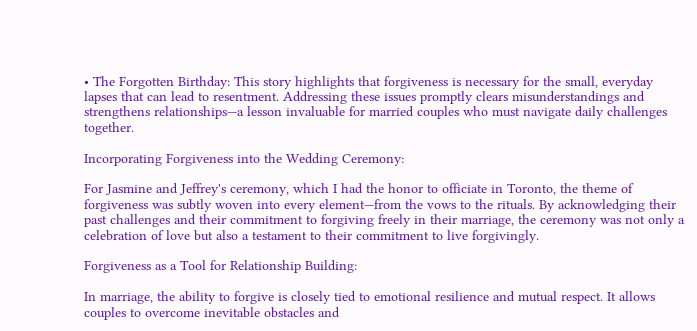• The Forgotten Birthday: This story highlights that forgiveness is necessary for the small, everyday lapses that can lead to resentment. Addressing these issues promptly clears misunderstandings and strengthens relationships—a lesson invaluable for married couples who must navigate daily challenges together.

Incorporating Forgiveness into the Wedding Ceremony:

For Jasmine and Jeffrey's ceremony, which I had the honor to officiate in Toronto, the theme of forgiveness was subtly woven into every element—from the vows to the rituals. By acknowledging their past challenges and their commitment to forgiving freely in their marriage, the ceremony was not only a celebration of love but also a testament to their commitment to live forgivingly.

Forgiveness as a Tool for Relationship Building:

In marriage, the ability to forgive is closely tied to emotional resilience and mutual respect. It allows couples to overcome inevitable obstacles and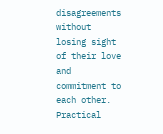disagreements without losing sight of their love and commitment to each other. Practical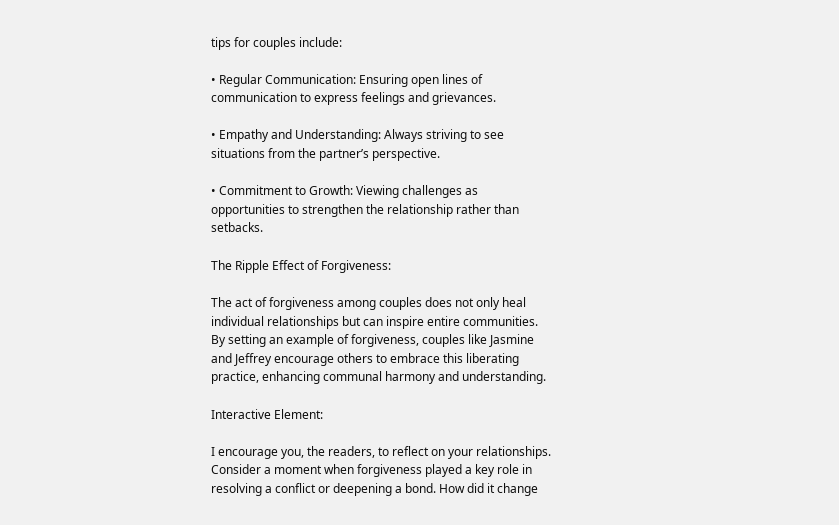tips for couples include:

• Regular Communication: Ensuring open lines of communication to express feelings and grievances.

• Empathy and Understanding: Always striving to see situations from the partner’s perspective.

• Commitment to Growth: Viewing challenges as opportunities to strengthen the relationship rather than setbacks.

The Ripple Effect of Forgiveness:

The act of forgiveness among couples does not only heal individual relationships but can inspire entire communities. By setting an example of forgiveness, couples like Jasmine and Jeffrey encourage others to embrace this liberating practice, enhancing communal harmony and understanding.

Interactive Element:

I encourage you, the readers, to reflect on your relationships. Consider a moment when forgiveness played a key role in resolving a conflict or deepening a bond. How did it change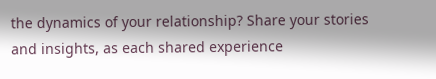the dynamics of your relationship? Share your stories and insights, as each shared experience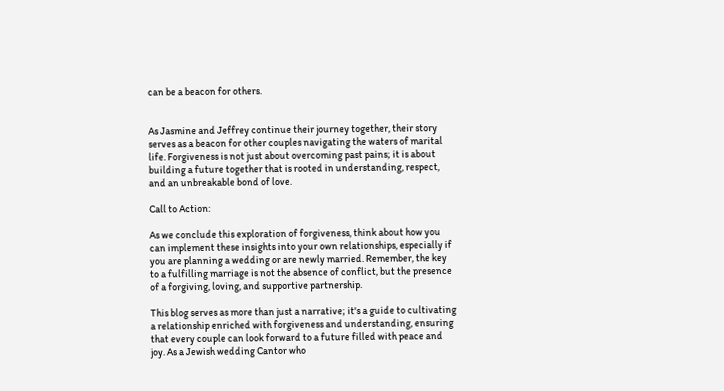can be a beacon for others.


As Jasmine and Jeffrey continue their journey together, their story serves as a beacon for other couples navigating the waters of marital life. Forgiveness is not just about overcoming past pains; it is about building a future together that is rooted in understanding, respect, and an unbreakable bond of love.

Call to Action:

As we conclude this exploration of forgiveness, think about how you can implement these insights into your own relationships, especially if you are planning a wedding or are newly married. Remember, the key to a fulfilling marriage is not the absence of conflict, but the presence of a forgiving, loving, and supportive partnership.

This blog serves as more than just a narrative; it's a guide to cultivating a relationship enriched with forgiveness and understanding, ensuring that every couple can look forward to a future filled with peace and joy. As a Jewish wedding Cantor who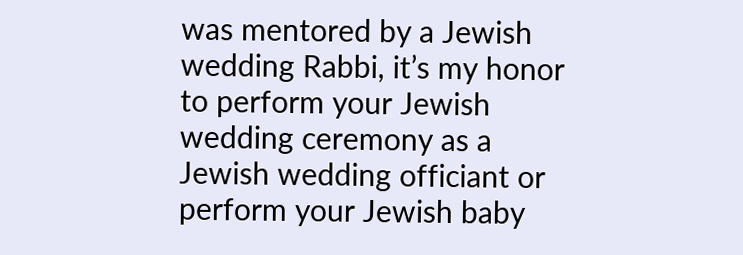was mentored by a Jewish wedding Rabbi, it’s my honor to perform your Jewish wedding ceremony as a Jewish wedding officiant or perform your Jewish baby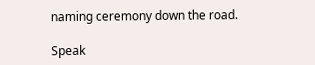naming ceremony down the road.

Speak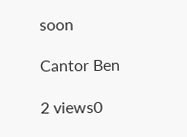soon

Cantor Ben

2 views0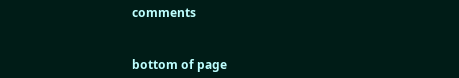comments


bottom of page